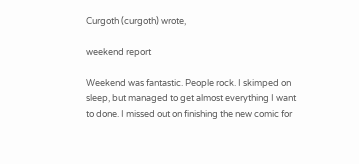Curgoth (curgoth) wrote,

weekend report

Weekend was fantastic. People rock. I skimped on sleep, but managed to get almost everything I want to done. I missed out on finishing the new comic for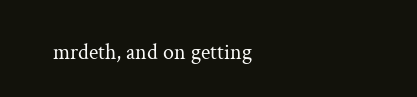mrdeth, and on getting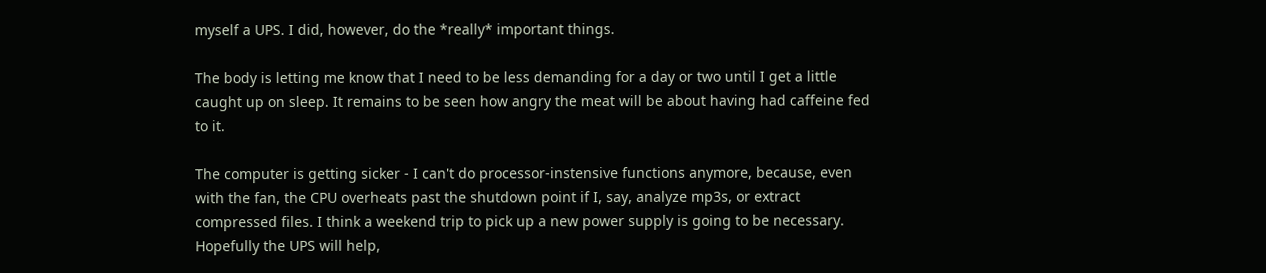myself a UPS. I did, however, do the *really* important things.

The body is letting me know that I need to be less demanding for a day or two until I get a little caught up on sleep. It remains to be seen how angry the meat will be about having had caffeine fed to it.

The computer is getting sicker - I can't do processor-instensive functions anymore, because, even with the fan, the CPU overheats past the shutdown point if I, say, analyze mp3s, or extract compressed files. I think a weekend trip to pick up a new power supply is going to be necessary. Hopefully the UPS will help,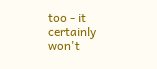too - it certainly won't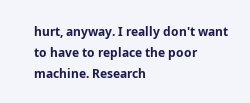hurt, anyway. I really don't want to have to replace the poor machine. Research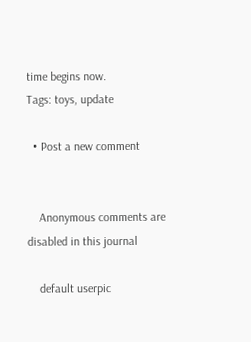time begins now.
Tags: toys, update

  • Post a new comment


    Anonymous comments are disabled in this journal

    default userpic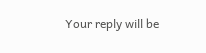Your reply will be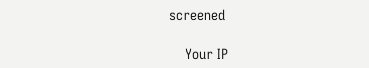screened

    Your IP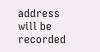address will be recorded